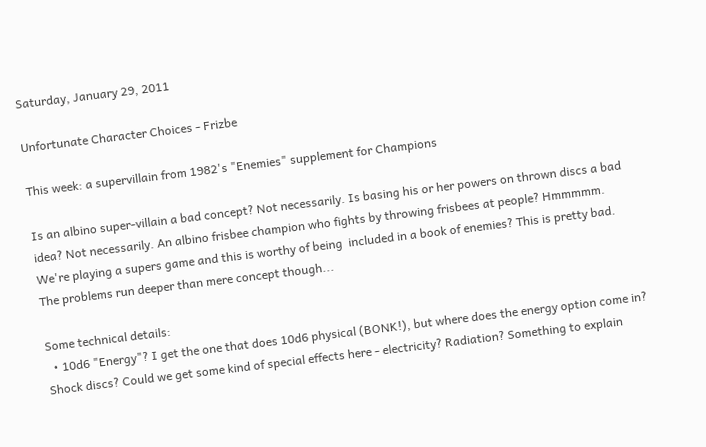Saturday, January 29, 2011

Unfortunate Character Choices - Frizbe

This week: a supervillain from 1982's "Enemies" supplement for Champions

Is an albino super-villain a bad concept? Not necessarily. Is basing his or her powers on thrown discs a bad idea? Not necessarily. An albino frisbee champion who fights by throwing frisbees at people? Hmmmmm. We're playing a supers game and this is worthy of being  included in a book of enemies? This is pretty bad. The problems run deeper than mere concept though...

Some technical details:
  • 10d6 "Energy"? I get the one that does 10d6 physical (BONK!), but where does the energy option come in? Shock discs? Could we get some kind of special effects here - electricity? Radiation? Something to explain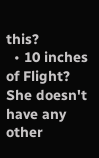this?
  • 10 inches of Flight? She doesn't have any other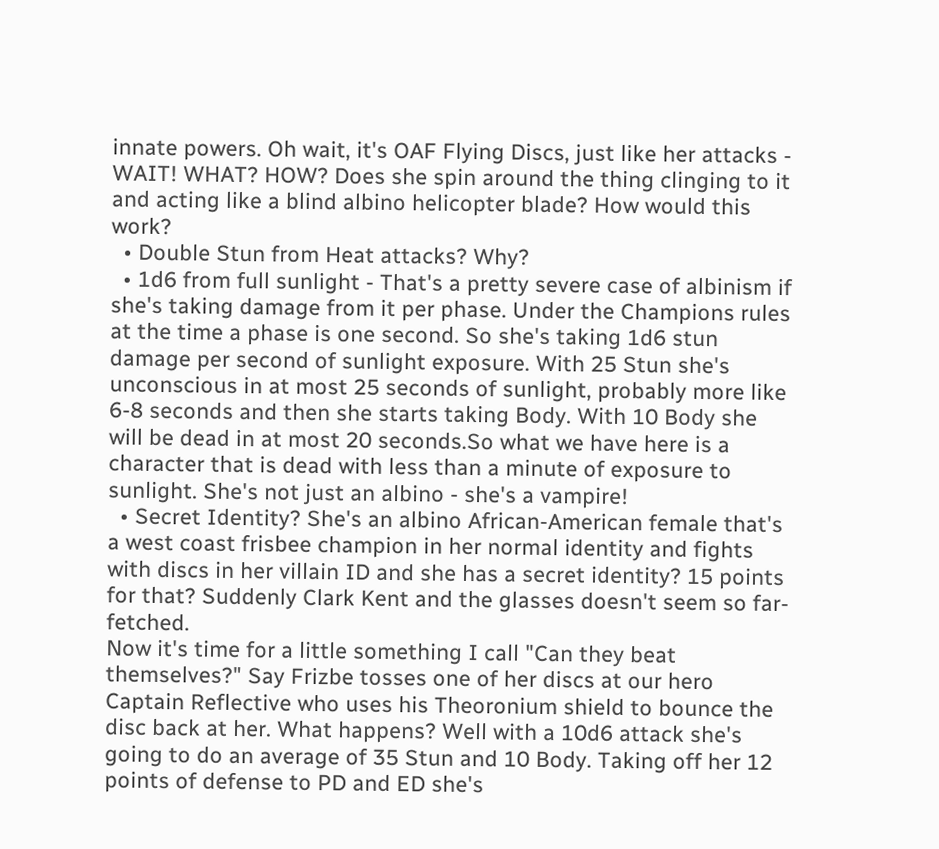innate powers. Oh wait, it's OAF Flying Discs, just like her attacks - WAIT! WHAT? HOW? Does she spin around the thing clinging to it and acting like a blind albino helicopter blade? How would this work?
  • Double Stun from Heat attacks? Why?
  • 1d6 from full sunlight - That's a pretty severe case of albinism if she's taking damage from it per phase. Under the Champions rules at the time a phase is one second. So she's taking 1d6 stun damage per second of sunlight exposure. With 25 Stun she's unconscious in at most 25 seconds of sunlight, probably more like 6-8 seconds and then she starts taking Body. With 10 Body she will be dead in at most 20 seconds.So what we have here is a character that is dead with less than a minute of exposure to sunlight. She's not just an albino - she's a vampire!
  • Secret Identity? She's an albino African-American female that's a west coast frisbee champion in her normal identity and fights with discs in her villain ID and she has a secret identity? 15 points for that? Suddenly Clark Kent and the glasses doesn't seem so far-fetched.
Now it's time for a little something I call "Can they beat themselves?" Say Frizbe tosses one of her discs at our hero Captain Reflective who uses his Theoronium shield to bounce the disc back at her. What happens? Well with a 10d6 attack she's going to do an average of 35 Stun and 10 Body. Taking off her 12 points of defense to PD and ED she's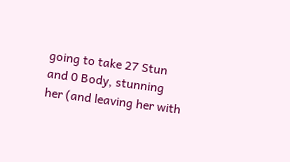going to take 27 Stun and 0 Body, stunning her (and leaving her with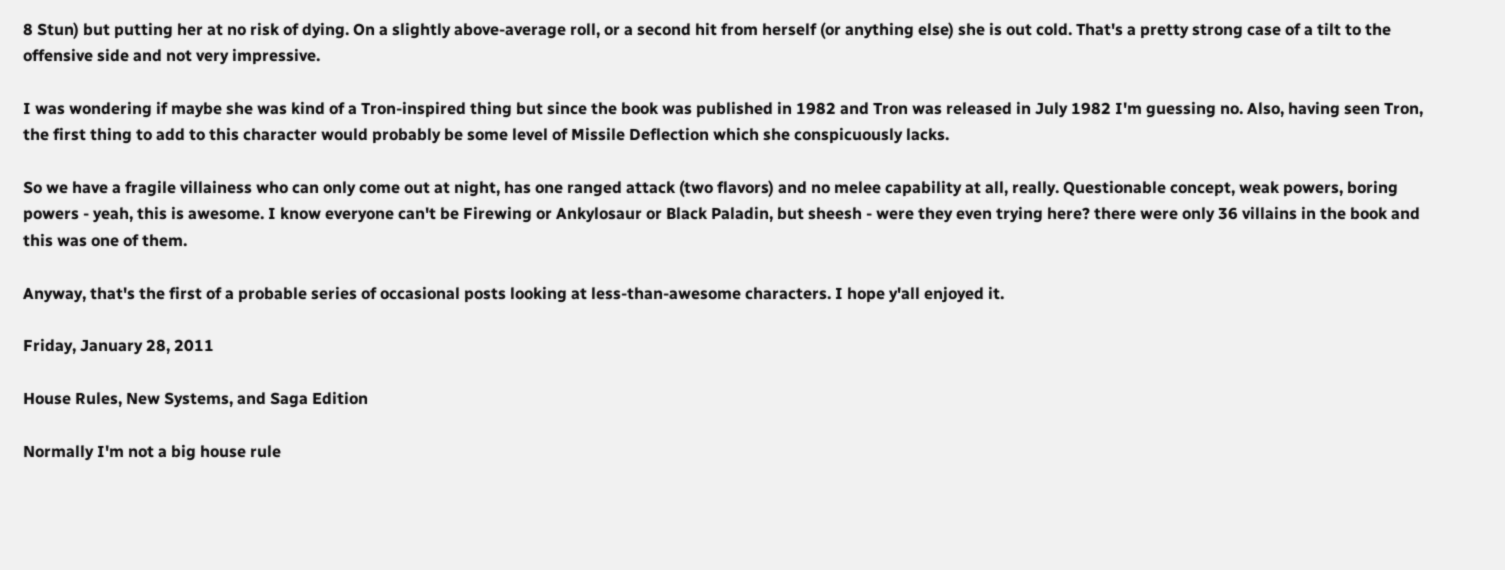8 Stun) but putting her at no risk of dying. On a slightly above-average roll, or a second hit from herself (or anything else) she is out cold. That's a pretty strong case of a tilt to the offensive side and not very impressive.

I was wondering if maybe she was kind of a Tron-inspired thing but since the book was published in 1982 and Tron was released in July 1982 I'm guessing no. Also, having seen Tron, the first thing to add to this character would probably be some level of Missile Deflection which she conspicuously lacks.

So we have a fragile villainess who can only come out at night, has one ranged attack (two flavors) and no melee capability at all, really. Questionable concept, weak powers, boring powers - yeah, this is awesome. I know everyone can't be Firewing or Ankylosaur or Black Paladin, but sheesh - were they even trying here? there were only 36 villains in the book and this was one of them.

Anyway, that's the first of a probable series of occasional posts looking at less-than-awesome characters. I hope y'all enjoyed it.

Friday, January 28, 2011

House Rules, New Systems, and Saga Edition

Normally I'm not a big house rule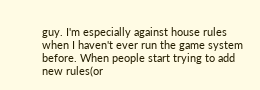guy. I'm especially against house rules when I haven't ever run the game system before. When people start trying to add new rules(or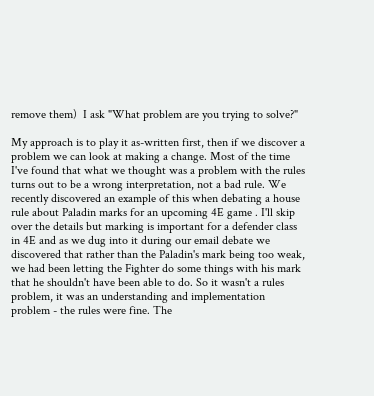remove them)  I ask "What problem are you trying to solve?"

My approach is to play it as-written first, then if we discover a problem we can look at making a change. Most of the time I've found that what we thought was a problem with the rules turns out to be a wrong interpretation, not a bad rule. We recently discovered an example of this when debating a house rule about Paladin marks for an upcoming 4E game . I'll skip over the details but marking is important for a defender class in 4E and as we dug into it during our email debate we discovered that rather than the Paladin's mark being too weak, we had been letting the Fighter do some things with his mark that he shouldn't have been able to do. So it wasn't a rules problem, it was an understanding and implementation problem - the rules were fine. The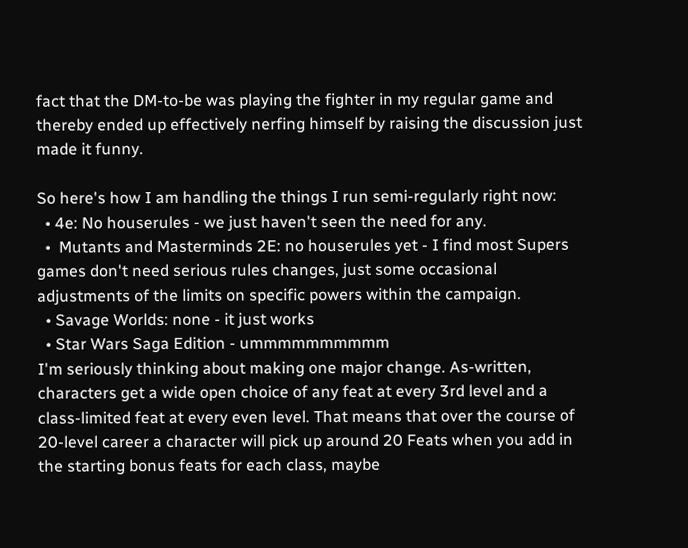fact that the DM-to-be was playing the fighter in my regular game and thereby ended up effectively nerfing himself by raising the discussion just made it funny.

So here's how I am handling the things I run semi-regularly right now:
  • 4e: No houserules - we just haven't seen the need for any.
  •  Mutants and Masterminds 2E: no houserules yet - I find most Supers games don't need serious rules changes, just some occasional adjustments of the limits on specific powers within the campaign.
  • Savage Worlds: none - it just works
  • Star Wars Saga Edition - ummmmmmmmmm
I'm seriously thinking about making one major change. As-written, characters get a wide open choice of any feat at every 3rd level and a class-limited feat at every even level. That means that over the course of 20-level career a character will pick up around 20 Feats when you add in the starting bonus feats for each class, maybe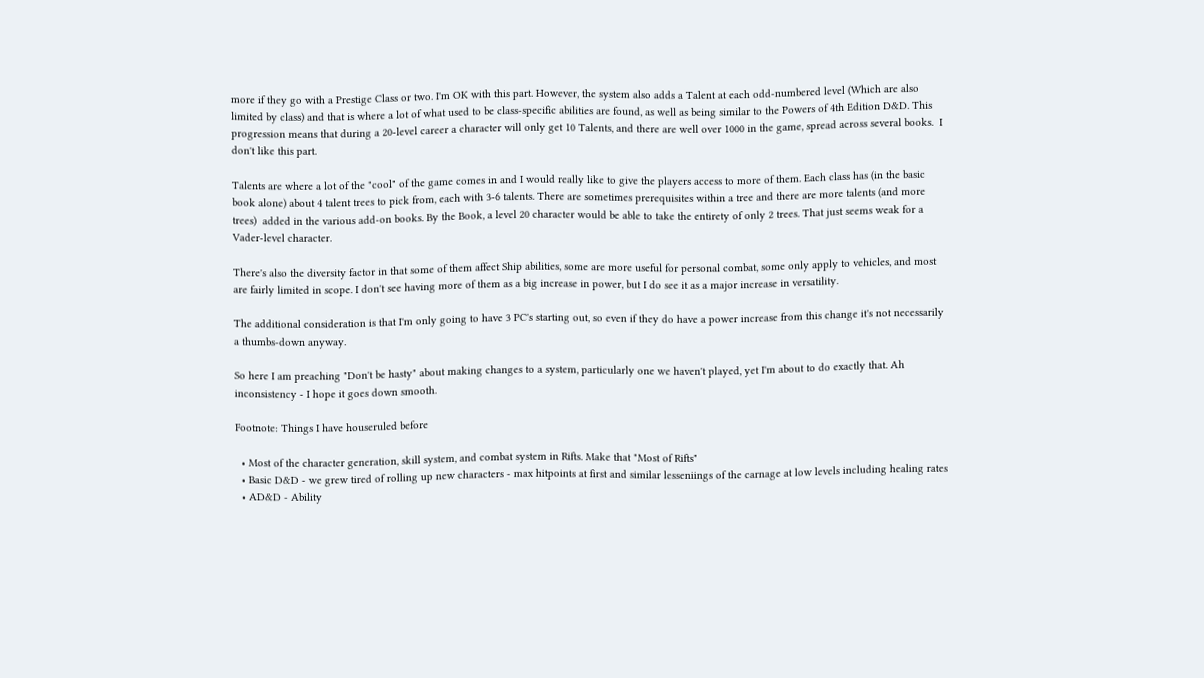more if they go with a Prestige Class or two. I'm OK with this part. However, the system also adds a Talent at each odd-numbered level (Which are also limited by class) and that is where a lot of what used to be class-specific abilities are found, as well as being similar to the Powers of 4th Edition D&D. This progression means that during a 20-level career a character will only get 10 Talents, and there are well over 1000 in the game, spread across several books.  I don't like this part.

Talents are where a lot of the "cool" of the game comes in and I would really like to give the players access to more of them. Each class has (in the basic book alone) about 4 talent trees to pick from, each with 3-6 talents. There are sometimes prerequisites within a tree and there are more talents (and more trees)  added in the various add-on books. By the Book, a level 20 character would be able to take the entirety of only 2 trees. That just seems weak for a Vader-level character.

There's also the diversity factor in that some of them affect Ship abilities, some are more useful for personal combat, some only apply to vehicles, and most are fairly limited in scope. I don't see having more of them as a big increase in power, but I do see it as a major increase in versatility.

The additional consideration is that I'm only going to have 3 PC's starting out, so even if they do have a power increase from this change it's not necessarily a thumbs-down anyway.

So here I am preaching "Don't be hasty" about making changes to a system, particularly one we haven't played, yet I'm about to do exactly that. Ah inconsistency - I hope it goes down smooth.

Footnote: Things I have houseruled before

  • Most of the character generation, skill system, and combat system in Rifts. Make that "Most of Rifts"
  • Basic D&D - we grew tired of rolling up new characters - max hitpoints at first and similar lesseniings of the carnage at low levels including healing rates
  • AD&D - Ability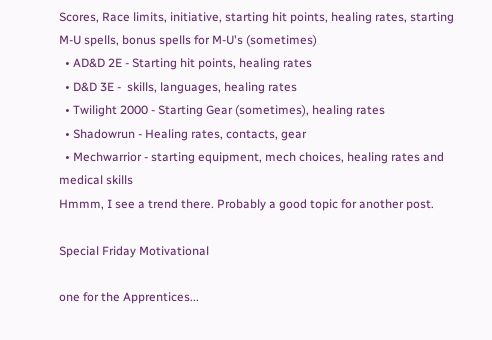Scores, Race limits, initiative, starting hit points, healing rates, starting M-U spells, bonus spells for M-U's (sometimes)
  • AD&D 2E - Starting hit points, healing rates
  • D&D 3E -  skills, languages, healing rates
  • Twilight 2000 - Starting Gear (sometimes), healing rates
  • Shadowrun - Healing rates, contacts, gear
  • Mechwarrior - starting equipment, mech choices, healing rates and medical skills
Hmmm, I see a trend there. Probably a good topic for another post.

Special Friday Motivational

one for the Apprentices...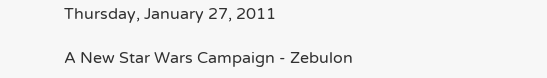Thursday, January 27, 2011

A New Star Wars Campaign - Zebulon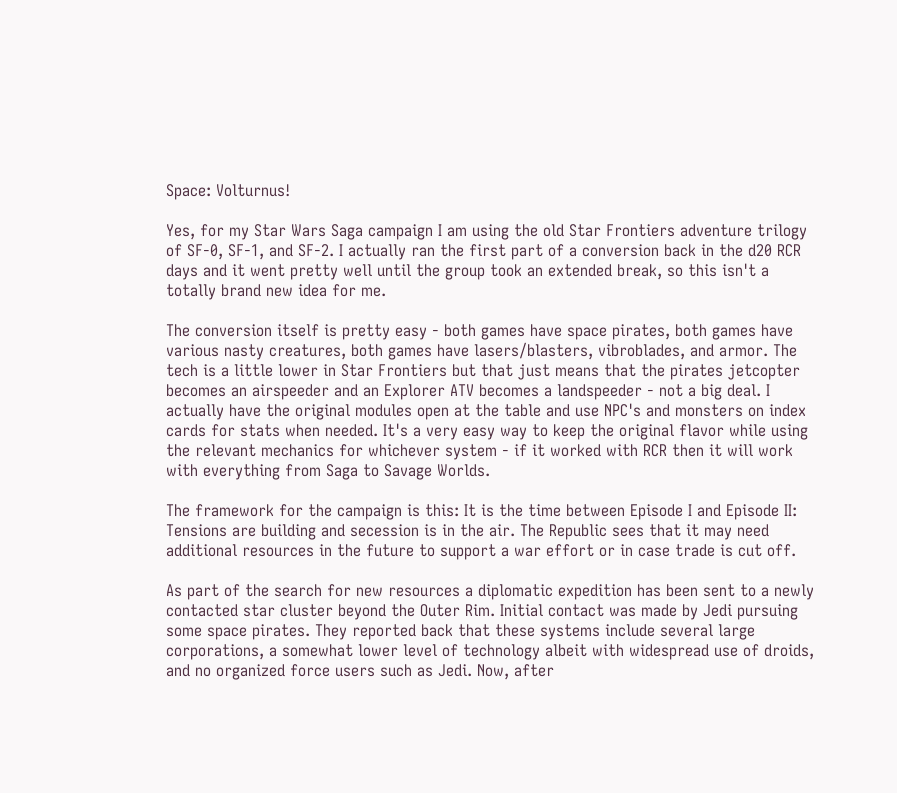Space: Volturnus!

Yes, for my Star Wars Saga campaign I am using the old Star Frontiers adventure trilogy of SF-0, SF-1, and SF-2. I actually ran the first part of a conversion back in the d20 RCR days and it went pretty well until the group took an extended break, so this isn't a totally brand new idea for me.

The conversion itself is pretty easy - both games have space pirates, both games have various nasty creatures, both games have lasers/blasters, vibroblades, and armor. The tech is a little lower in Star Frontiers but that just means that the pirates jetcopter becomes an airspeeder and an Explorer ATV becomes a landspeeder - not a big deal. I actually have the original modules open at the table and use NPC's and monsters on index cards for stats when needed. It's a very easy way to keep the original flavor while using the relevant mechanics for whichever system - if it worked with RCR then it will work with everything from Saga to Savage Worlds.

The framework for the campaign is this: It is the time between Episode I and Episode II: Tensions are building and secession is in the air. The Republic sees that it may need additional resources in the future to support a war effort or in case trade is cut off.

As part of the search for new resources a diplomatic expedition has been sent to a newly contacted star cluster beyond the Outer Rim. Initial contact was made by Jedi pursuing some space pirates. They reported back that these systems include several large corporations, a somewhat lower level of technology albeit with widespread use of droids, and no organized force users such as Jedi. Now, after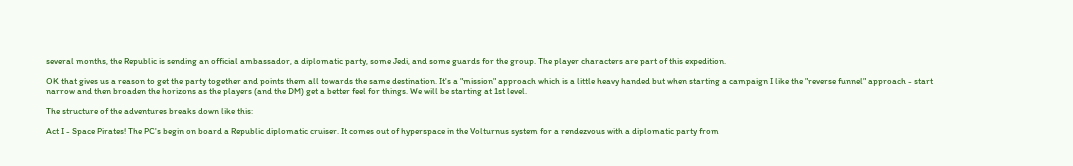several months, the Republic is sending an official ambassador, a diplomatic party, some Jedi, and some guards for the group. The player characters are part of this expedition.

OK that gives us a reason to get the party together and points them all towards the same destination. It's a "mission" approach which is a little heavy handed but when starting a campaign I like the "reverse funnel" approach - start narrow and then broaden the horizons as the players (and the DM) get a better feel for things. We will be starting at 1st level.

The structure of the adventures breaks down like this:

Act I - Space Pirates! The PC's begin on board a Republic diplomatic cruiser. It comes out of hyperspace in the Volturnus system for a rendezvous with a diplomatic party from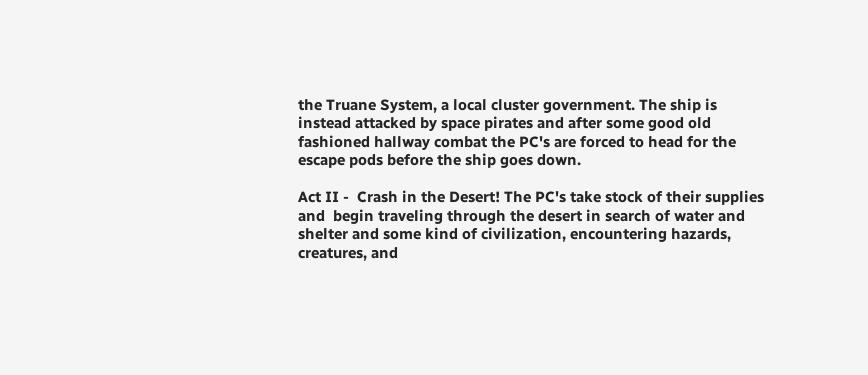the Truane System, a local cluster government. The ship is instead attacked by space pirates and after some good old fashioned hallway combat the PC's are forced to head for the escape pods before the ship goes down.

Act II -  Crash in the Desert! The PC's take stock of their supplies and  begin traveling through the desert in search of water and shelter and some kind of civilization, encountering hazards, creatures, and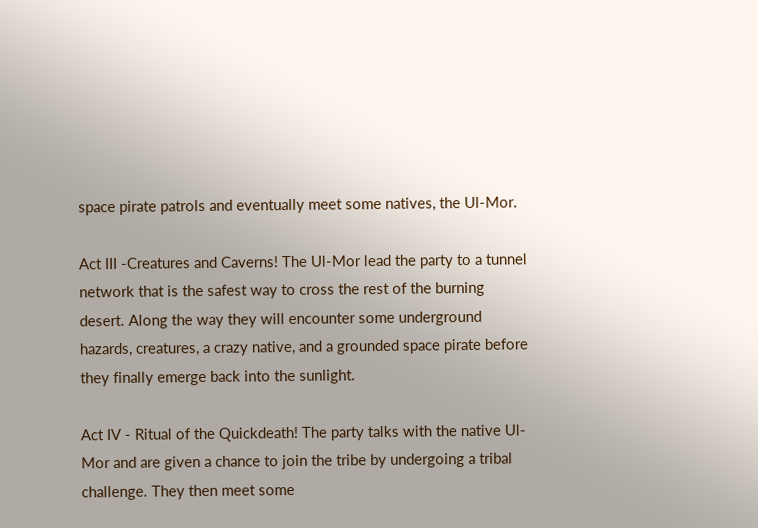space pirate patrols and eventually meet some natives, the Ul-Mor.

Act III -Creatures and Caverns! The Ul-Mor lead the party to a tunnel network that is the safest way to cross the rest of the burning desert. Along the way they will encounter some underground hazards, creatures, a crazy native, and a grounded space pirate before they finally emerge back into the sunlight.

Act IV - Ritual of the Quickdeath! The party talks with the native Ul-Mor and are given a chance to join the tribe by undergoing a tribal challenge. They then meet some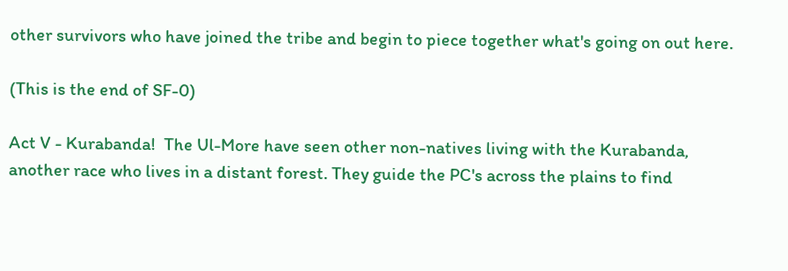other survivors who have joined the tribe and begin to piece together what's going on out here.

(This is the end of SF-0)

Act V - Kurabanda!  The Ul-More have seen other non-natives living with the Kurabanda, another race who lives in a distant forest. They guide the PC's across the plains to find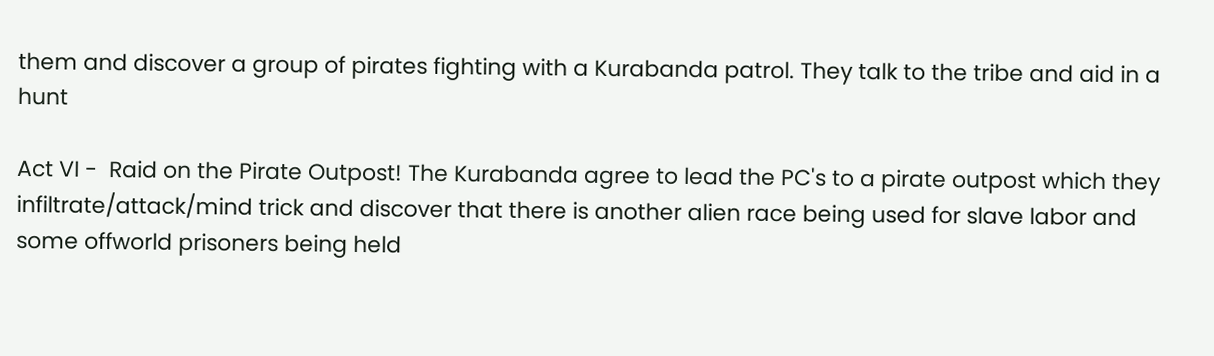them and discover a group of pirates fighting with a Kurabanda patrol. They talk to the tribe and aid in a hunt

Act VI -  Raid on the Pirate Outpost! The Kurabanda agree to lead the PC's to a pirate outpost which they infiltrate/attack/mind trick and discover that there is another alien race being used for slave labor and some offworld prisoners being held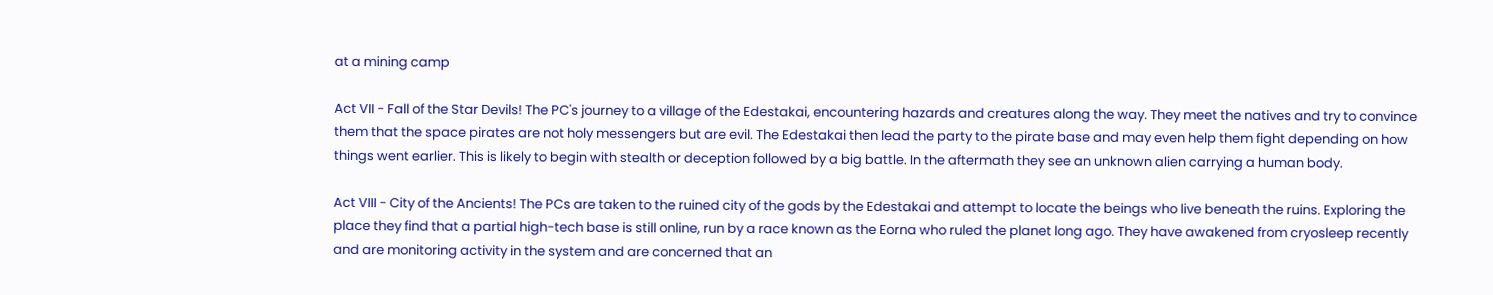at a mining camp

Act VII - Fall of the Star Devils! The PC's journey to a village of the Edestakai, encountering hazards and creatures along the way. They meet the natives and try to convince them that the space pirates are not holy messengers but are evil. The Edestakai then lead the party to the pirate base and may even help them fight depending on how things went earlier. This is likely to begin with stealth or deception followed by a big battle. In the aftermath they see an unknown alien carrying a human body.

Act VIII - City of the Ancients! The PCs are taken to the ruined city of the gods by the Edestakai and attempt to locate the beings who live beneath the ruins. Exploring the place they find that a partial high-tech base is still online, run by a race known as the Eorna who ruled the planet long ago. They have awakened from cryosleep recently and are monitoring activity in the system and are concerned that an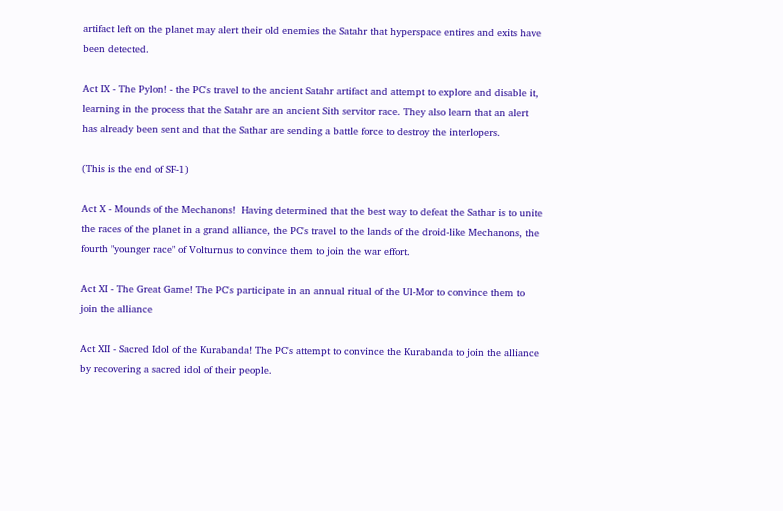artifact left on the planet may alert their old enemies the Satahr that hyperspace entires and exits have been detected.

Act IX - The Pylon! - the PC's travel to the ancient Satahr artifact and attempt to explore and disable it, learning in the process that the Satahr are an ancient Sith servitor race. They also learn that an alert has already been sent and that the Sathar are sending a battle force to destroy the interlopers.

(This is the end of SF-1)

Act X - Mounds of the Mechanons!  Having determined that the best way to defeat the Sathar is to unite the races of the planet in a grand alliance, the PC's travel to the lands of the droid-like Mechanons, the fourth "younger race" of Volturnus to convince them to join the war effort.

Act XI - The Great Game! The PC's participate in an annual ritual of the Ul-Mor to convince them to join the alliance

Act XII - Sacred Idol of the Kurabanda! The PC's attempt to convince the Kurabanda to join the alliance by recovering a sacred idol of their people.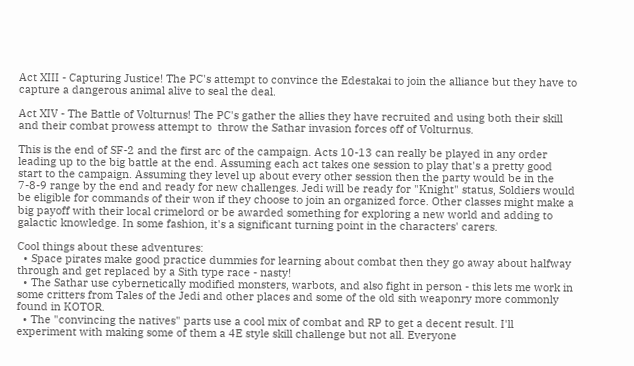Act XIII - Capturing Justice! The PC's attempt to convince the Edestakai to join the alliance but they have to capture a dangerous animal alive to seal the deal.

Act XIV - The Battle of Volturnus! The PC's gather the allies they have recruited and using both their skill and their combat prowess attempt to  throw the Sathar invasion forces off of Volturnus.

This is the end of SF-2 and the first arc of the campaign. Acts 10-13 can really be played in any order leading up to the big battle at the end. Assuming each act takes one session to play that's a pretty good start to the campaign. Assuming they level up about every other session then the party would be in the 7-8-9 range by the end and ready for new challenges. Jedi will be ready for "Knight" status, Soldiers would be eligible for commands of their won if they choose to join an organized force. Other classes might make a big payoff with their local crimelord or be awarded something for exploring a new world and adding to galactic knowledge. In some fashion, it's a significant turning point in the characters' carers.

Cool things about these adventures:
  • Space pirates make good practice dummies for learning about combat then they go away about halfway through and get replaced by a Sith type race - nasty!
  • The Sathar use cybernetically modified monsters, warbots, and also fight in person - this lets me work in some critters from Tales of the Jedi and other places and some of the old sith weaponry more commonly found in KOTOR.
  • The "convincing the natives" parts use a cool mix of combat and RP to get a decent result. I'll experiment with making some of them a 4E style skill challenge but not all. Everyone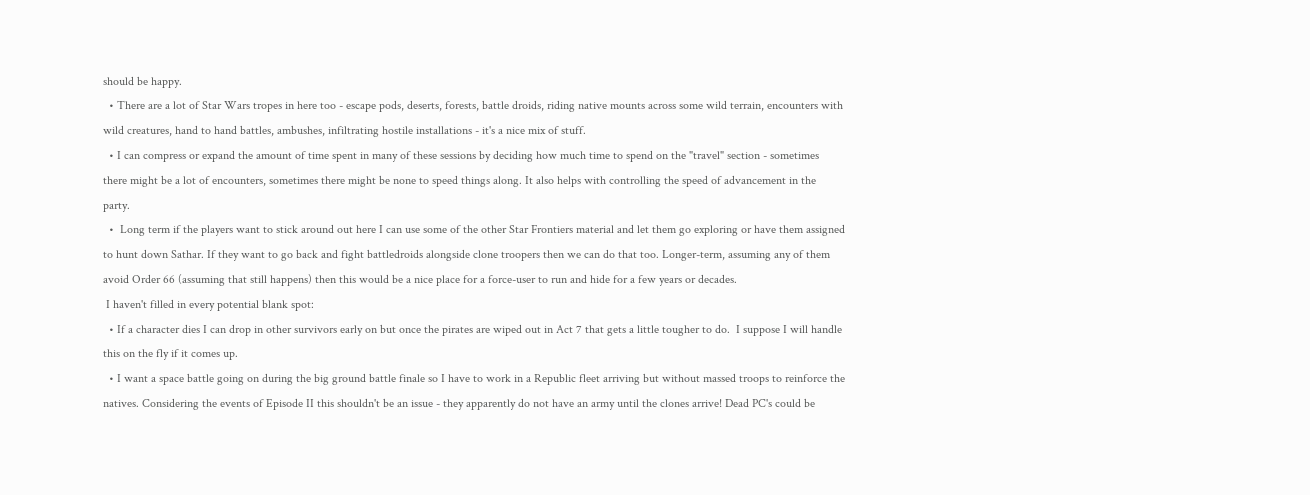should be happy.
  • There are a lot of Star Wars tropes in here too - escape pods, deserts, forests, battle droids, riding native mounts across some wild terrain, encounters with wild creatures, hand to hand battles, ambushes, infiltrating hostile installations - it's a nice mix of stuff.
  • I can compress or expand the amount of time spent in many of these sessions by deciding how much time to spend on the "travel" section - sometimes there might be a lot of encounters, sometimes there might be none to speed things along. It also helps with controlling the speed of advancement in the party.
  •  Long term if the players want to stick around out here I can use some of the other Star Frontiers material and let them go exploring or have them assigned to hunt down Sathar. If they want to go back and fight battledroids alongside clone troopers then we can do that too. Longer-term, assuming any of them avoid Order 66 (assuming that still happens) then this would be a nice place for a force-user to run and hide for a few years or decades.
 I haven't filled in every potential blank spot:
  • If a character dies I can drop in other survivors early on but once the pirates are wiped out in Act 7 that gets a little tougher to do.  I suppose I will handle this on the fly if it comes up.
  • I want a space battle going on during the big ground battle finale so I have to work in a Republic fleet arriving but without massed troops to reinforce the natives. Considering the events of Episode II this shouldn't be an issue - they apparently do not have an army until the clones arrive! Dead PC's could be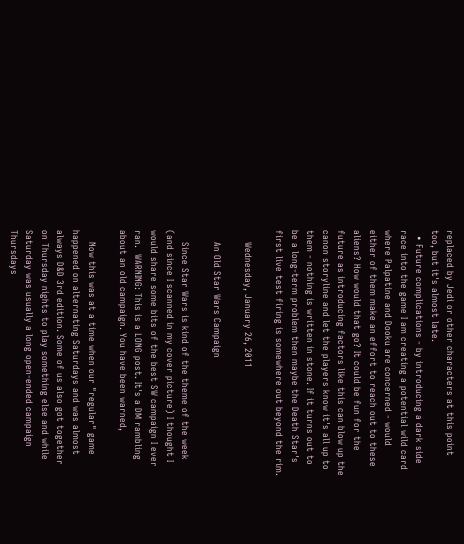replaced by Jedi or other characters at this point too, but it's almost late.
  • Future complications - by introducing a dark side race into the game I am creating a potential wild card where Palpatine and Dooku are concerned - would either of them make an effort to reach out to these aliens? How would that go? It could be fun for the future as introducing factors like this can blow up the canon storyline and let the players know it's all up to them - nothing is written in stone. If it turns out to be a long-term problem then maybe the Death Star's first live test firing is somewhere out beyond the rim.

    Wednesday, January 26, 2011

    An Old Star Wars Campaign

    Since Star Wars is kind of the theme of the week (and since I scanned in my cover picture) I thought I would share some bits of the best SW campaign I ever ran.  WARNING: This is a LONG post. It's a DM rambling about an old campaign. You have been warned,

    Now this was at a time when our "regular" game happened on alternating Saturdays and was almost always D&D 3rd edition. Some of us also got together on Thursday nights to play something else and while Saturday was usually a long open-ended campaign Thursdays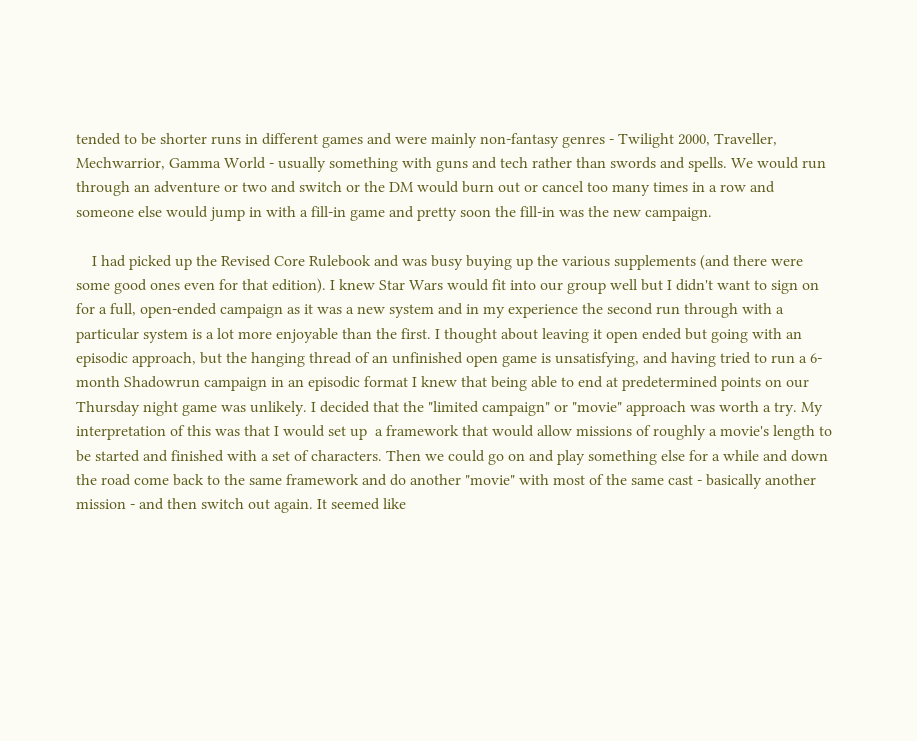tended to be shorter runs in different games and were mainly non-fantasy genres - Twilight 2000, Traveller, Mechwarrior, Gamma World - usually something with guns and tech rather than swords and spells. We would run through an adventure or two and switch or the DM would burn out or cancel too many times in a row and someone else would jump in with a fill-in game and pretty soon the fill-in was the new campaign.

    I had picked up the Revised Core Rulebook and was busy buying up the various supplements (and there were some good ones even for that edition). I knew Star Wars would fit into our group well but I didn't want to sign on for a full, open-ended campaign as it was a new system and in my experience the second run through with a particular system is a lot more enjoyable than the first. I thought about leaving it open ended but going with an episodic approach, but the hanging thread of an unfinished open game is unsatisfying, and having tried to run a 6-month Shadowrun campaign in an episodic format I knew that being able to end at predetermined points on our Thursday night game was unlikely. I decided that the "limited campaign" or "movie" approach was worth a try. My interpretation of this was that I would set up  a framework that would allow missions of roughly a movie's length to be started and finished with a set of characters. Then we could go on and play something else for a while and down the road come back to the same framework and do another "movie" with most of the same cast - basically another mission - and then switch out again. It seemed like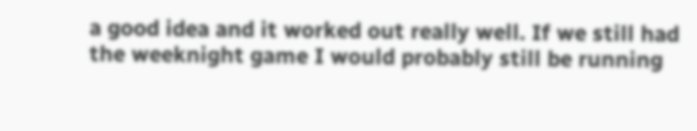a good idea and it worked out really well. If we still had the weeknight game I would probably still be running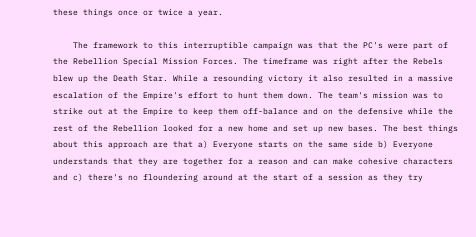these things once or twice a year.

    The framework to this interruptible campaign was that the PC's were part of the Rebellion Special Mission Forces. The timeframe was right after the Rebels blew up the Death Star. While a resounding victory it also resulted in a massive escalation of the Empire's effort to hunt them down. The team's mission was to strike out at the Empire to keep them off-balance and on the defensive while the rest of the Rebellion looked for a new home and set up new bases. The best things about this approach are that a) Everyone starts on the same side b) Everyone understands that they are together for a reason and can make cohesive characters and c) there's no floundering around at the start of a session as they try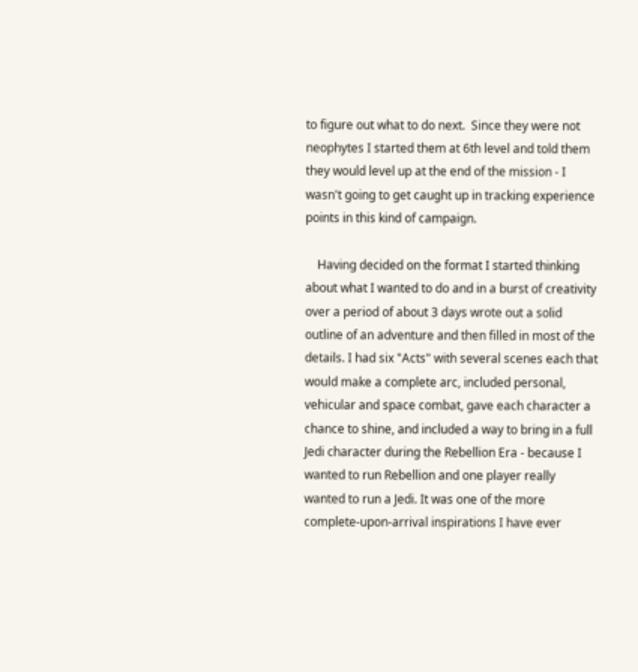to figure out what to do next.  Since they were not neophytes I started them at 6th level and told them they would level up at the end of the mission - I wasn't going to get caught up in tracking experience points in this kind of campaign.

    Having decided on the format I started thinking about what I wanted to do and in a burst of creativity over a period of about 3 days wrote out a solid outline of an adventure and then filled in most of the details. I had six "Acts" with several scenes each that would make a complete arc, included personal, vehicular and space combat, gave each character a chance to shine, and included a way to bring in a full Jedi character during the Rebellion Era - because I wanted to run Rebellion and one player really wanted to run a Jedi. It was one of the more complete-upon-arrival inspirations I have ever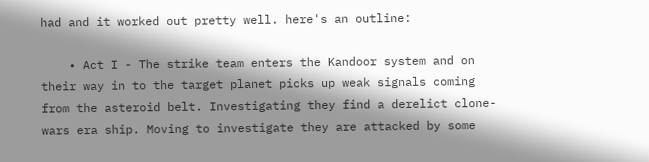had and it worked out pretty well. here's an outline:

    • Act I - The strike team enters the Kandoor system and on their way in to the target planet picks up weak signals coming from the asteroid belt. Investigating they find a derelict clone-wars era ship. Moving to investigate they are attacked by some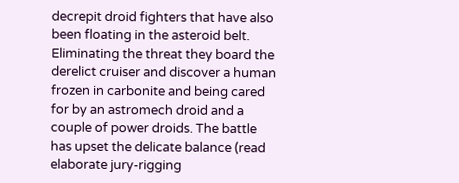decrepit droid fighters that have also been floating in the asteroid belt. Eliminating the threat they board the derelict cruiser and discover a human frozen in carbonite and being cared for by an astromech droid and a couple of power droids. The battle has upset the delicate balance (read elaborate jury-rigging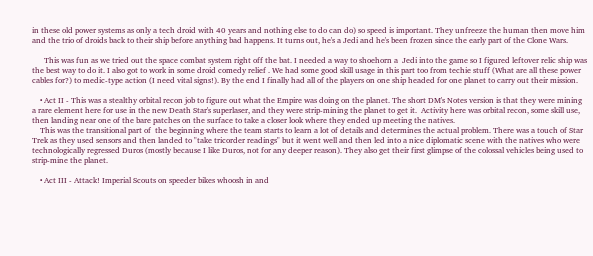in these old power systems as only a tech droid with 40 years and nothing else to do can do) so speed is important. They unfreeze the human then move him and the trio of droids back to their ship before anything bad happens. It turns out, he's a Jedi and he's been frozen since the early part of the Clone Wars.

      This was fun as we tried out the space combat system right off the bat. I needed a way to shoehorn a  Jedi into the game so I figured leftover relic ship was the best way to do it. I also got to work in some droid comedy relief . We had some good skill usage in this part too from techie stuff (What are all these power cables for?) to medic-type action (I need vital signs!). By the end I finally had all of the players on one ship headed for one planet to carry out their mission.

    • Act II - This was a stealthy orbital recon job to figure out what the Empire was doing on the planet. The short DM's Notes version is that they were mining a rare element here for use in the new Death Star's superlaser, and they were strip-mining the planet to get it.  Activity here was orbital recon, some skill use, then landing near one of the bare patches on the surface to take a closer look where they ended up meeting the natives.
    This was the transitional part of  the beginning where the team starts to learn a lot of details and determines the actual problem. There was a touch of Star Trek as they used sensors and then landed to "take tricorder readings" but it went well and then led into a nice diplomatic scene with the natives who were technologically regressed Duros (mostly because I like Duros, not for any deeper reason). They also get their first glimpse of the colossal vehicles being used to strip-mine the planet.

    • Act III - Attack! Imperial Scouts on speeder bikes whoosh in and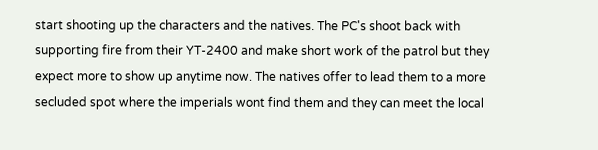start shooting up the characters and the natives. The PC's shoot back with supporting fire from their YT-2400 and make short work of the patrol but they expect more to show up anytime now. The natives offer to lead them to a more secluded spot where the imperials wont find them and they can meet the local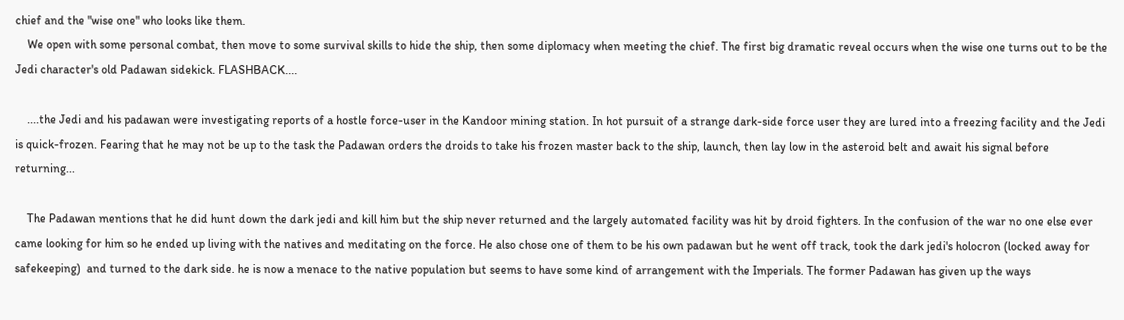chief and the "wise one" who looks like them.
    We open with some personal combat, then move to some survival skills to hide the ship, then some diplomacy when meeting the chief. The first big dramatic reveal occurs when the wise one turns out to be the Jedi character's old Padawan sidekick. FLASHBACK....

    ....the Jedi and his padawan were investigating reports of a hostle force-user in the Kandoor mining station. In hot pursuit of a strange dark-side force user they are lured into a freezing facility and the Jedi is quick-frozen. Fearing that he may not be up to the task the Padawan orders the droids to take his frozen master back to the ship, launch, then lay low in the asteroid belt and await his signal before returning...

    The Padawan mentions that he did hunt down the dark jedi and kill him but the ship never returned and the largely automated facility was hit by droid fighters. In the confusion of the war no one else ever came looking for him so he ended up living with the natives and meditating on the force. He also chose one of them to be his own padawan but he went off track, took the dark jedi's holocron (locked away for safekeeping)  and turned to the dark side. he is now a menace to the native population but seems to have some kind of arrangement with the Imperials. The former Padawan has given up the ways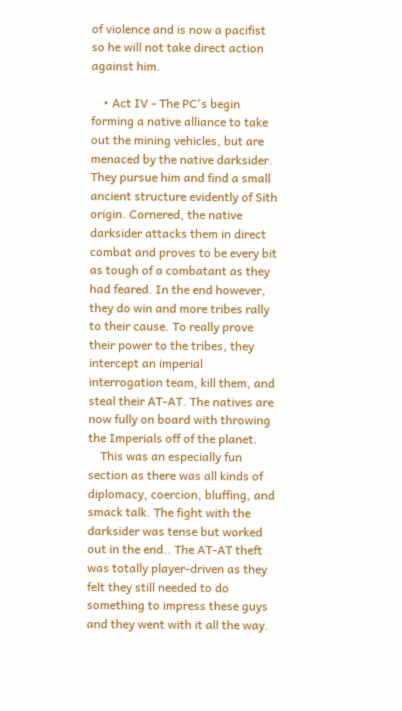of violence and is now a pacifist so he will not take direct action against him.

    • Act IV - The PC's begin forming a native alliance to take out the mining vehicles, but are menaced by the native darksider. They pursue him and find a small ancient structure evidently of Sith origin. Cornered, the native darksider attacks them in direct combat and proves to be every bit as tough of a combatant as they had feared. In the end however, they do win and more tribes rally to their cause. To really prove their power to the tribes, they intercept an imperial interrogation team, kill them, and steal their AT-AT. The natives are now fully on board with throwing the Imperials off of the planet.
    This was an especially fun section as there was all kinds of diplomacy, coercion, bluffing, and smack talk. The fight with the darksider was tense but worked out in the end.. The AT-AT theft was totally player-driven as they felt they still needed to do something to impress these guys and they went with it all the way.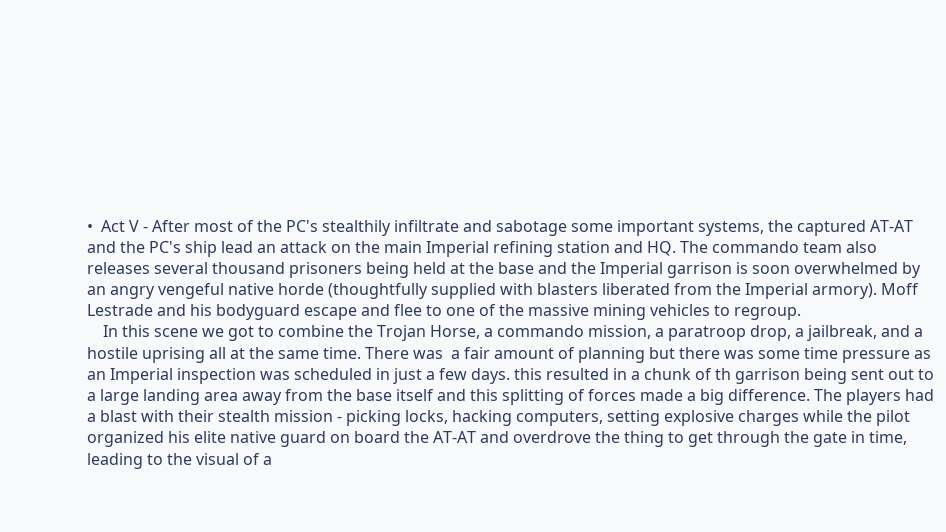•  Act V - After most of the PC's stealthily infiltrate and sabotage some important systems, the captured AT-AT and the PC's ship lead an attack on the main Imperial refining station and HQ. The commando team also releases several thousand prisoners being held at the base and the Imperial garrison is soon overwhelmed by an angry vengeful native horde (thoughtfully supplied with blasters liberated from the Imperial armory). Moff Lestrade and his bodyguard escape and flee to one of the massive mining vehicles to regroup.
    In this scene we got to combine the Trojan Horse, a commando mission, a paratroop drop, a jailbreak, and a hostile uprising all at the same time. There was  a fair amount of planning but there was some time pressure as an Imperial inspection was scheduled in just a few days. this resulted in a chunk of th garrison being sent out to a large landing area away from the base itself and this splitting of forces made a big difference. The players had a blast with their stealth mission - picking locks, hacking computers, setting explosive charges while the pilot organized his elite native guard on board the AT-AT and overdrove the thing to get through the gate in time, leading to the visual of a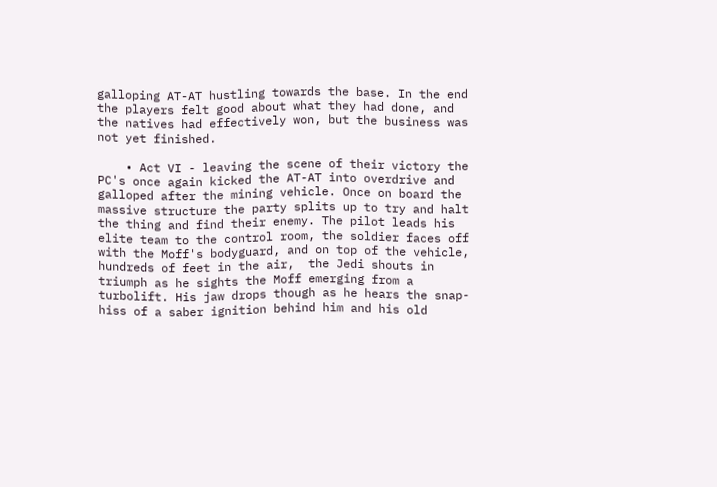galloping AT-AT hustling towards the base. In the end the players felt good about what they had done, and the natives had effectively won, but the business was not yet finished.

    • Act VI - leaving the scene of their victory the PC's once again kicked the AT-AT into overdrive and galloped after the mining vehicle. Once on board the massive structure the party splits up to try and halt the thing and find their enemy. The pilot leads his elite team to the control room, the soldier faces off with the Moff's bodyguard, and on top of the vehicle, hundreds of feet in the air,  the Jedi shouts in triumph as he sights the Moff emerging from a turbolift. His jaw drops though as he hears the snap-hiss of a saber ignition behind him and his old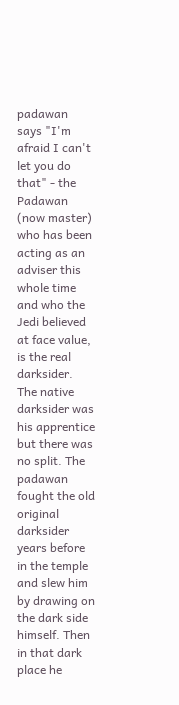padawan says "I'm afraid I can't let you do that" - the Padawan (now master) who has been acting as an adviser this whole time and who the Jedi believed at face value, is the real darksider. The native darksider was his apprentice but there was no split. The padawan fought the old original darksider years before in the temple and slew him by drawing on the dark side himself. Then in that dark place he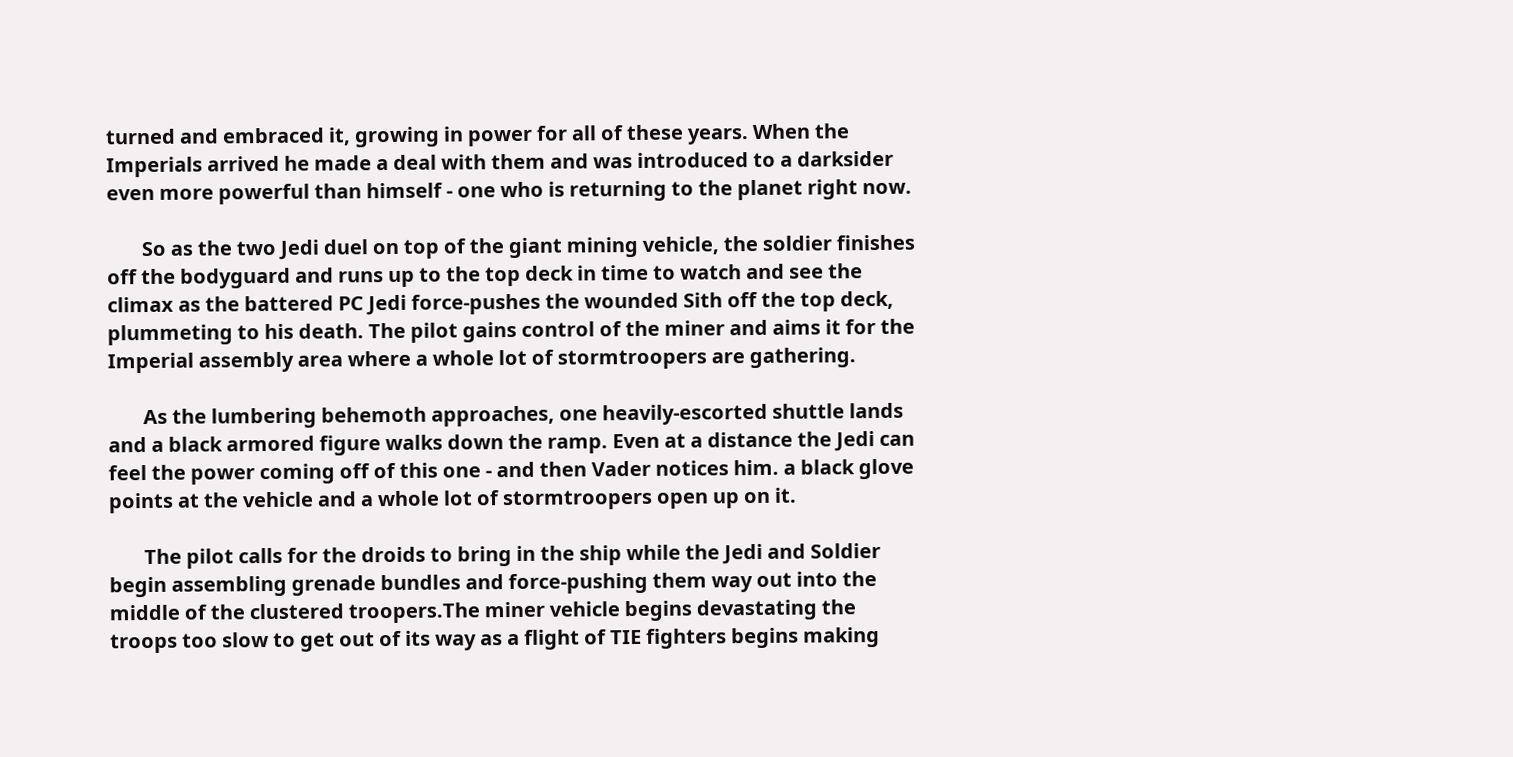turned and embraced it, growing in power for all of these years. When the Imperials arrived he made a deal with them and was introduced to a darksider even more powerful than himself - one who is returning to the planet right now.

       So as the two Jedi duel on top of the giant mining vehicle, the soldier finishes off the bodyguard and runs up to the top deck in time to watch and see the climax as the battered PC Jedi force-pushes the wounded Sith off the top deck, plummeting to his death. The pilot gains control of the miner and aims it for the Imperial assembly area where a whole lot of stormtroopers are gathering.

       As the lumbering behemoth approaches, one heavily-escorted shuttle lands and a black armored figure walks down the ramp. Even at a distance the Jedi can feel the power coming off of this one - and then Vader notices him. a black glove points at the vehicle and a whole lot of stormtroopers open up on it.

       The pilot calls for the droids to bring in the ship while the Jedi and Soldier begin assembling grenade bundles and force-pushing them way out into the middle of the clustered troopers.The miner vehicle begins devastating the troops too slow to get out of its way as a flight of TIE fighters begins making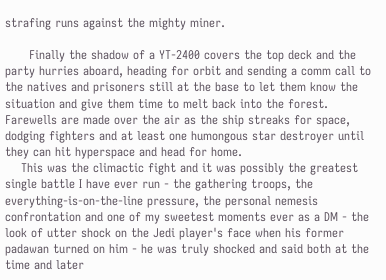strafing runs against the mighty miner.

      Finally the shadow of a YT-2400 covers the top deck and the party hurries aboard, heading for orbit and sending a comm call to the natives and prisoners still at the base to let them know the situation and give them time to melt back into the forest. Farewells are made over the air as the ship streaks for space, dodging fighters and at least one humongous star destroyer until they can hit hyperspace and head for home.
    This was the climactic fight and it was possibly the greatest single battle I have ever run - the gathering troops, the everything-is-on-the-line pressure, the personal nemesis confrontation and one of my sweetest moments ever as a DM - the look of utter shock on the Jedi player's face when his former padawan turned on him - he was truly shocked and said both at the time and later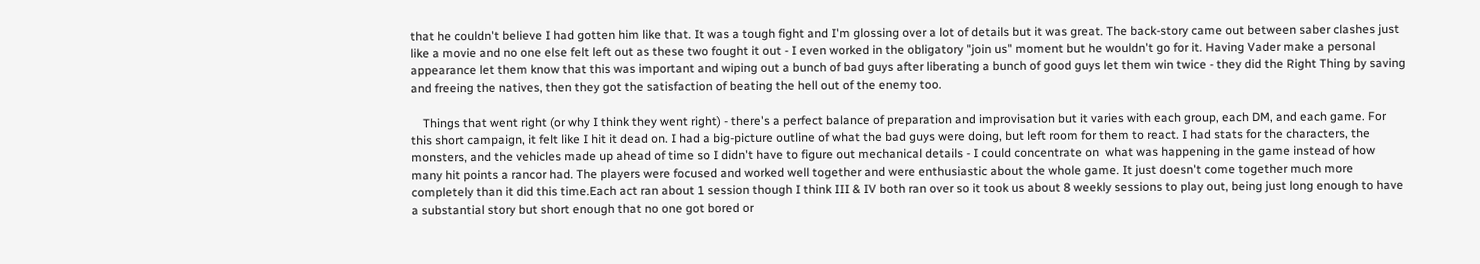that he couldn't believe I had gotten him like that. It was a tough fight and I'm glossing over a lot of details but it was great. The back-story came out between saber clashes just like a movie and no one else felt left out as these two fought it out - I even worked in the obligatory "join us" moment but he wouldn't go for it. Having Vader make a personal appearance let them know that this was important and wiping out a bunch of bad guys after liberating a bunch of good guys let them win twice - they did the Right Thing by saving and freeing the natives, then they got the satisfaction of beating the hell out of the enemy too.

    Things that went right (or why I think they went right) - there's a perfect balance of preparation and improvisation but it varies with each group, each DM, and each game. For this short campaign, it felt like I hit it dead on. I had a big-picture outline of what the bad guys were doing, but left room for them to react. I had stats for the characters, the monsters, and the vehicles made up ahead of time so I didn't have to figure out mechanical details - I could concentrate on  what was happening in the game instead of how many hit points a rancor had. The players were focused and worked well together and were enthusiastic about the whole game. It just doesn't come together much more completely than it did this time.Each act ran about 1 session though I think III & IV both ran over so it took us about 8 weekly sessions to play out, being just long enough to have a substantial story but short enough that no one got bored or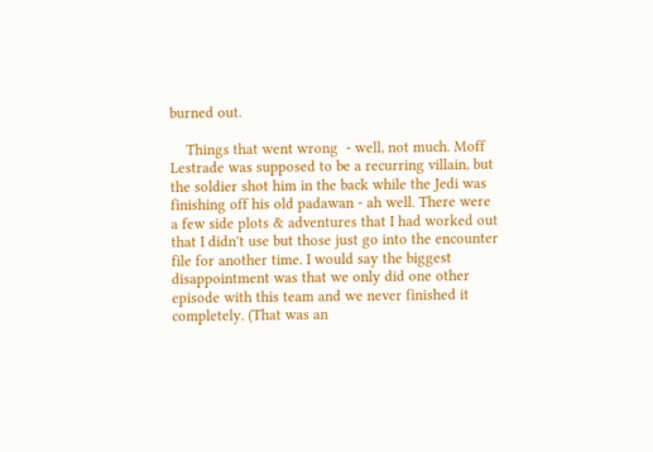burned out.

    Things that went wrong  - well, not much. Moff Lestrade was supposed to be a recurring villain, but the soldier shot him in the back while the Jedi was finishing off his old padawan - ah well. There were a few side plots & adventures that I had worked out that I didn't use but those just go into the encounter file for another time. I would say the biggest disappointment was that we only did one other episode with this team and we never finished it completely. (That was an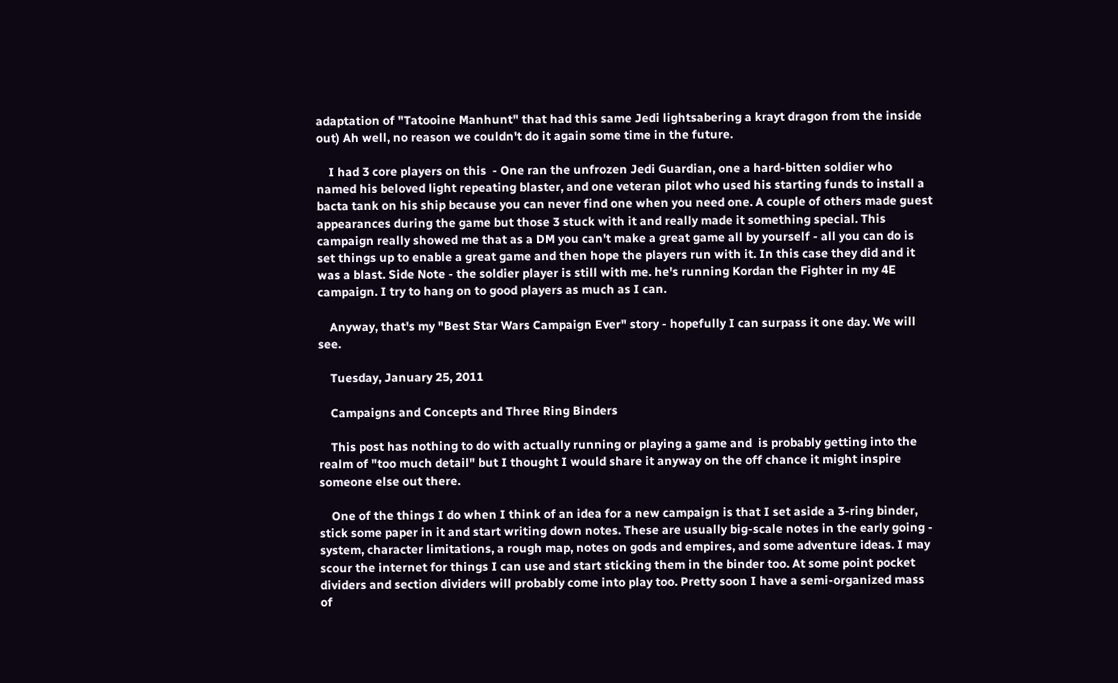adaptation of "Tatooine Manhunt" that had this same Jedi lightsabering a krayt dragon from the inside out) Ah well, no reason we couldn't do it again some time in the future.

    I had 3 core players on this  - One ran the unfrozen Jedi Guardian, one a hard-bitten soldier who named his beloved light repeating blaster, and one veteran pilot who used his starting funds to install a bacta tank on his ship because you can never find one when you need one. A couple of others made guest appearances during the game but those 3 stuck with it and really made it something special. This campaign really showed me that as a DM you can't make a great game all by yourself - all you can do is set things up to enable a great game and then hope the players run with it. In this case they did and it was a blast. Side Note - the soldier player is still with me. he's running Kordan the Fighter in my 4E campaign. I try to hang on to good players as much as I can.

    Anyway, that's my "Best Star Wars Campaign Ever" story - hopefully I can surpass it one day. We will see.

    Tuesday, January 25, 2011

    Campaigns and Concepts and Three Ring Binders

    This post has nothing to do with actually running or playing a game and  is probably getting into the realm of "too much detail" but I thought I would share it anyway on the off chance it might inspire someone else out there.

    One of the things I do when I think of an idea for a new campaign is that I set aside a 3-ring binder, stick some paper in it and start writing down notes. These are usually big-scale notes in the early going - system, character limitations, a rough map, notes on gods and empires, and some adventure ideas. I may scour the internet for things I can use and start sticking them in the binder too. At some point pocket dividers and section dividers will probably come into play too. Pretty soon I have a semi-organized mass of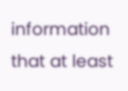information that at least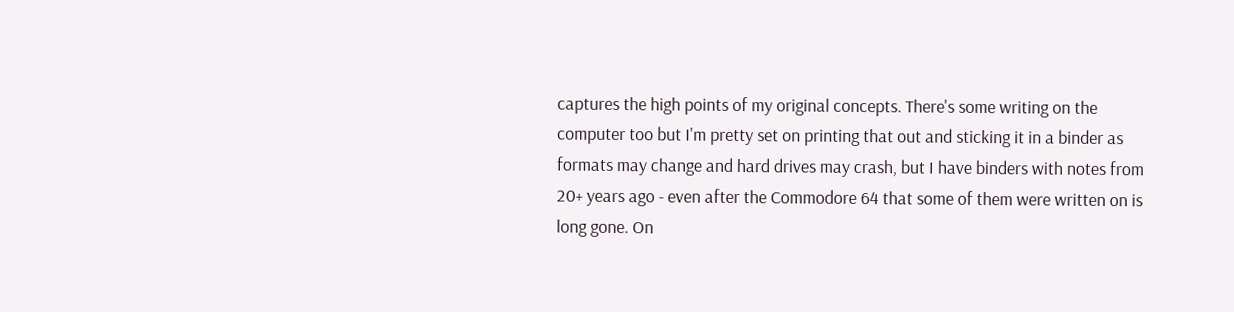captures the high points of my original concepts. There's some writing on the computer too but I'm pretty set on printing that out and sticking it in a binder as formats may change and hard drives may crash, but I have binders with notes from 20+ years ago - even after the Commodore 64 that some of them were written on is long gone. On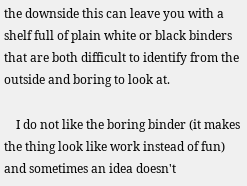the downside this can leave you with a shelf full of plain white or black binders that are both difficult to identify from the outside and boring to look at.

    I do not like the boring binder (it makes the thing look like work instead of fun) and sometimes an idea doesn't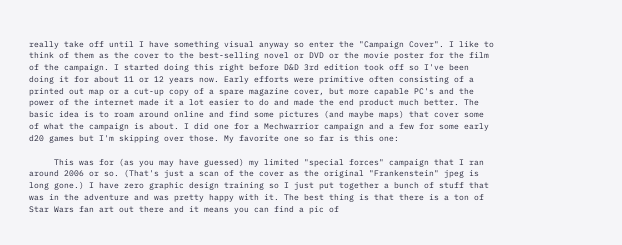really take off until I have something visual anyway so enter the "Campaign Cover". I like to think of them as the cover to the best-selling novel or DVD or the movie poster for the film of the campaign. I started doing this right before D&D 3rd edition took off so I've been doing it for about 11 or 12 years now. Early efforts were primitive often consisting of a printed out map or a cut-up copy of a spare magazine cover, but more capable PC's and the power of the internet made it a lot easier to do and made the end product much better. The basic idea is to roam around online and find some pictures (and maybe maps) that cover some of what the campaign is about. I did one for a Mechwarrior campaign and a few for some early d20 games but I'm skipping over those. My favorite one so far is this one:

     This was for (as you may have guessed) my limited "special forces" campaign that I ran around 2006 or so. (That's just a scan of the cover as the original "Frankenstein" jpeg is long gone.) I have zero graphic design training so I just put together a bunch of stuff that was in the adventure and was pretty happy with it. The best thing is that there is a ton of Star Wars fan art out there and it means you can find a pic of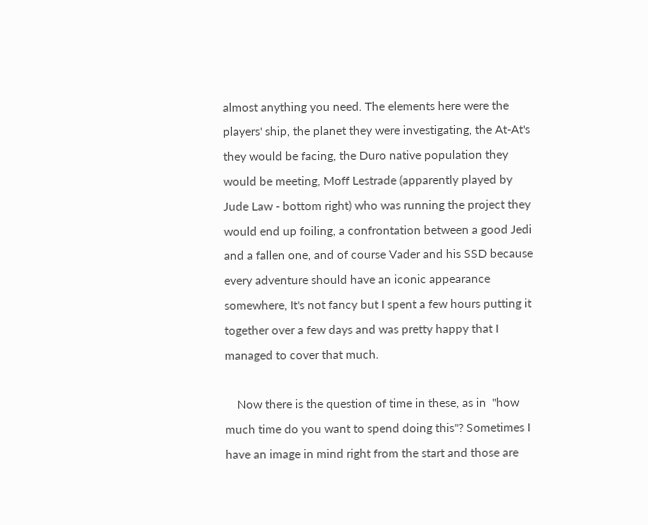almost anything you need. The elements here were the players' ship, the planet they were investigating, the At-At's they would be facing, the Duro native population they would be meeting, Moff Lestrade (apparently played by Jude Law - bottom right) who was running the project they would end up foiling, a confrontation between a good Jedi and a fallen one, and of course Vader and his SSD because every adventure should have an iconic appearance somewhere, It's not fancy but I spent a few hours putting it together over a few days and was pretty happy that I managed to cover that much.

    Now there is the question of time in these, as in  "how much time do you want to spend doing this"? Sometimes I have an image in mind right from the start and those are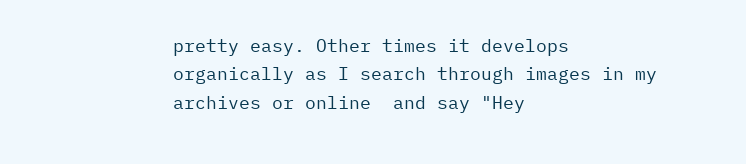pretty easy. Other times it develops organically as I search through images in my archives or online  and say "Hey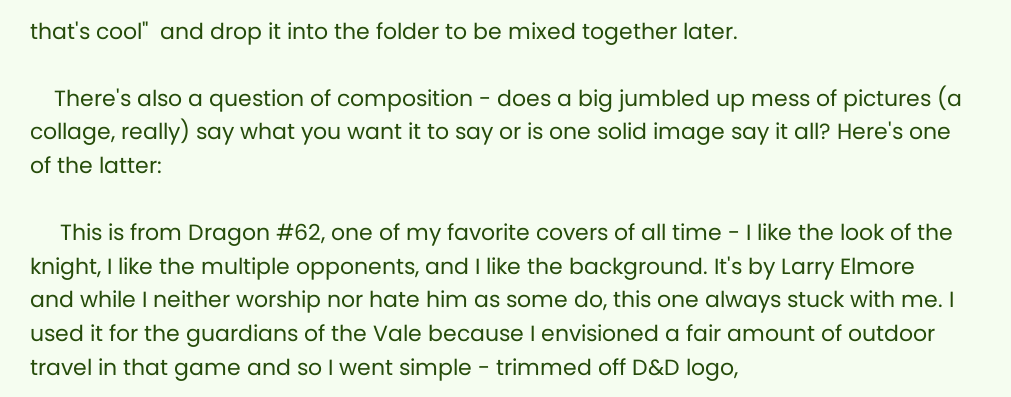that's cool"  and drop it into the folder to be mixed together later.

    There's also a question of composition - does a big jumbled up mess of pictures (a collage, really) say what you want it to say or is one solid image say it all? Here's one of the latter:

     This is from Dragon #62, one of my favorite covers of all time - I like the look of the knight, I like the multiple opponents, and I like the background. It's by Larry Elmore and while I neither worship nor hate him as some do, this one always stuck with me. I used it for the guardians of the Vale because I envisioned a fair amount of outdoor travel in that game and so I went simple - trimmed off D&D logo,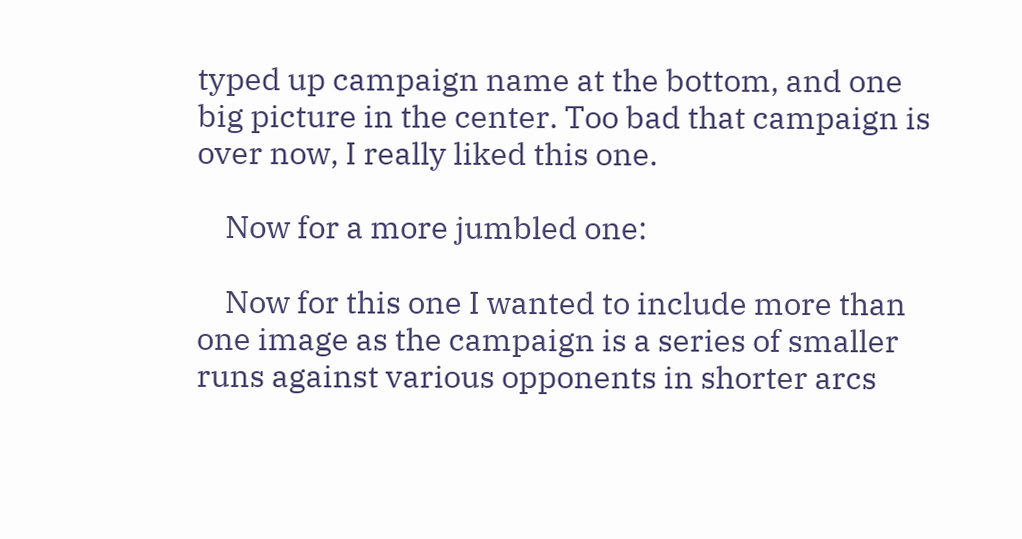typed up campaign name at the bottom, and one big picture in the center. Too bad that campaign is over now, I really liked this one.

    Now for a more jumbled one:

    Now for this one I wanted to include more than one image as the campaign is a series of smaller runs against various opponents in shorter arcs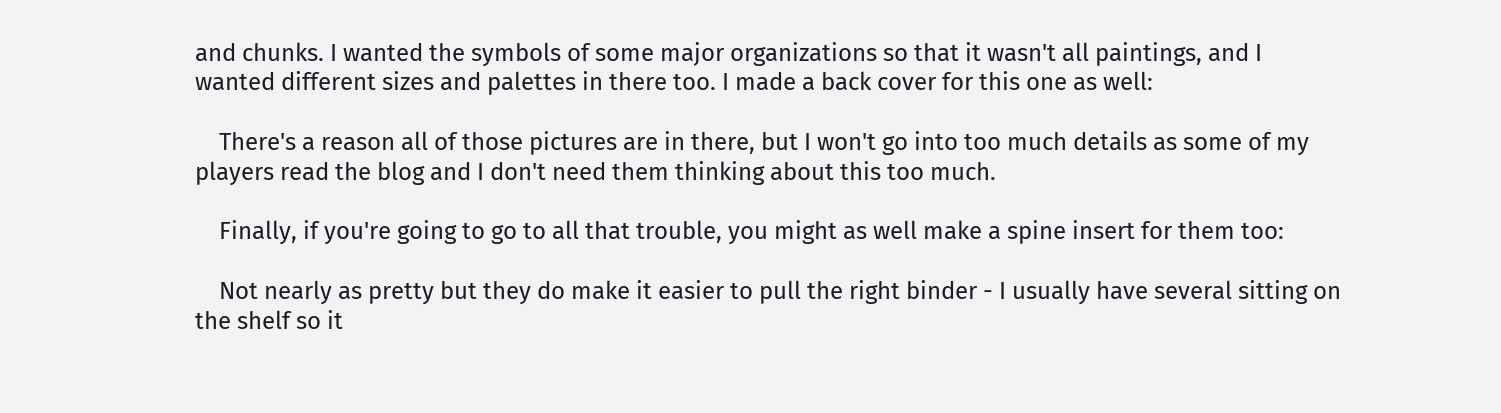and chunks. I wanted the symbols of some major organizations so that it wasn't all paintings, and I wanted different sizes and palettes in there too. I made a back cover for this one as well:

    There's a reason all of those pictures are in there, but I won't go into too much details as some of my players read the blog and I don't need them thinking about this too much.

    Finally, if you're going to go to all that trouble, you might as well make a spine insert for them too:

    Not nearly as pretty but they do make it easier to pull the right binder - I usually have several sitting on the shelf so it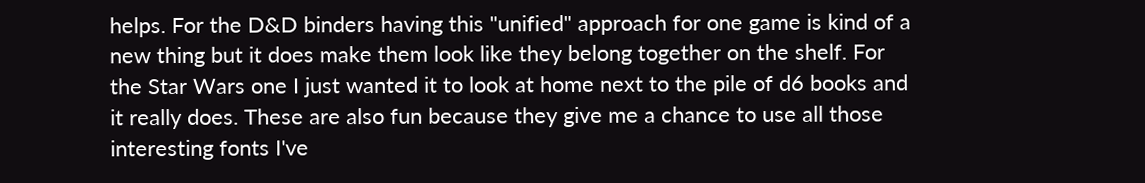helps. For the D&D binders having this "unified" approach for one game is kind of a new thing but it does make them look like they belong together on the shelf. For the Star Wars one I just wanted it to look at home next to the pile of d6 books and it really does. These are also fun because they give me a chance to use all those interesting fonts I've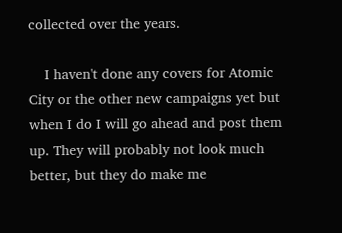collected over the years.

    I haven't done any covers for Atomic City or the other new campaigns yet but when I do I will go ahead and post them up. They will probably not look much better, but they do make me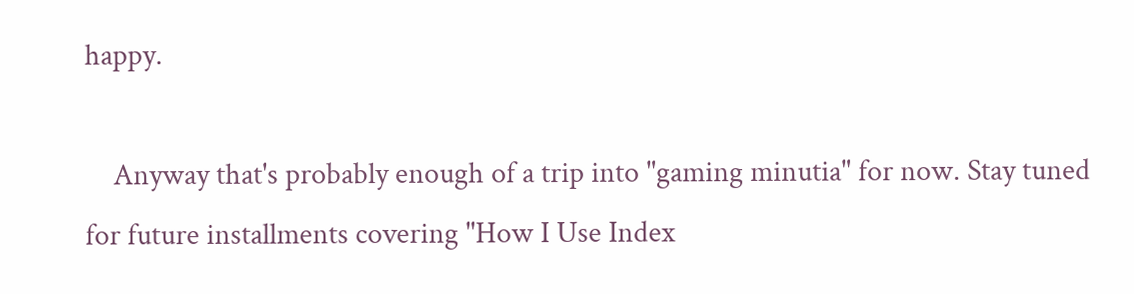happy.

    Anyway that's probably enough of a trip into "gaming minutia" for now. Stay tuned for future installments covering "How I Use Index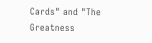Cards" and "The Greatness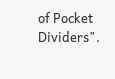of Pocket Dividers".